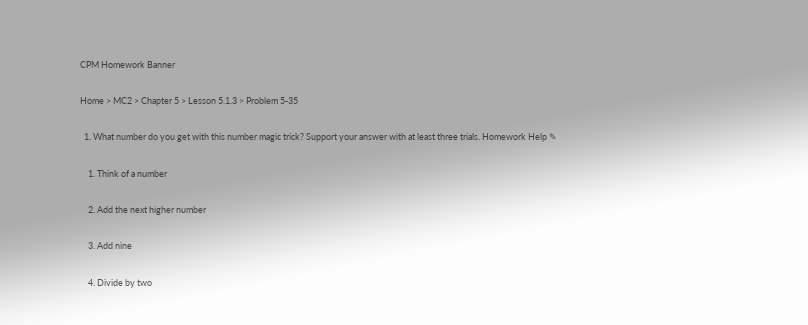CPM Homework Banner

Home > MC2 > Chapter 5 > Lesson 5.1.3 > Problem 5-35

  1. What number do you get with this number magic trick? Support your answer with at least three trials. Homework Help ✎

    1. Think of a number

    2. Add the next higher number

    3. Add nine

    4. Divide by two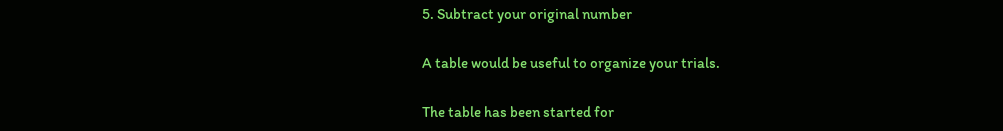5. Subtract your original number

A table would be useful to organize your trials.

The table has been started for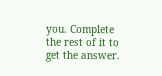you. Complete the rest of it to get the answer.